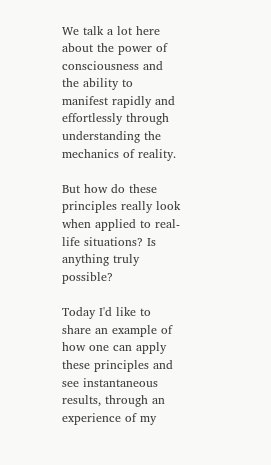We talk a lot here about the power of consciousness and the ability to manifest rapidly and effortlessly through understanding the mechanics of reality.

But how do these principles really look when applied to real-life situations? Is anything truly possible?

Today I'd like to share an example of how one can apply these principles and see instantaneous results, through an experience of my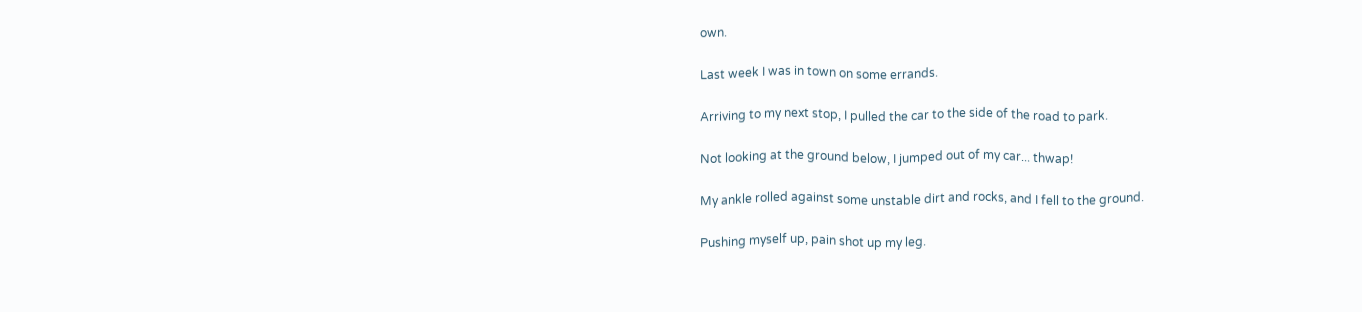own.

Last week I was in town on some errands.

Arriving to my next stop, I pulled the car to the side of the road to park.

Not looking at the ground below, I jumped out of my car... thwap!

My ankle rolled against some unstable dirt and rocks, and I fell to the ground.

Pushing myself up, pain shot up my leg.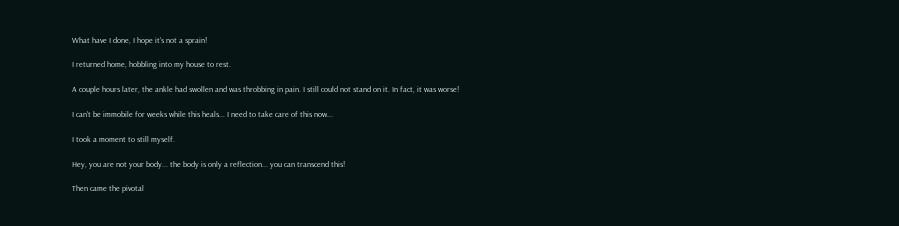What have I done, I hope it's not a sprain!

I returned home, hobbling into my house to rest.

A couple hours later, the ankle had swollen and was throbbing in pain. I still could not stand on it. In fact, it was worse!

I can't be immobile for weeks while this heals... I need to take care of this now...

I took a moment to still myself.

Hey, you are not your body... the body is only a reflection... you can transcend this!

Then came the pivotal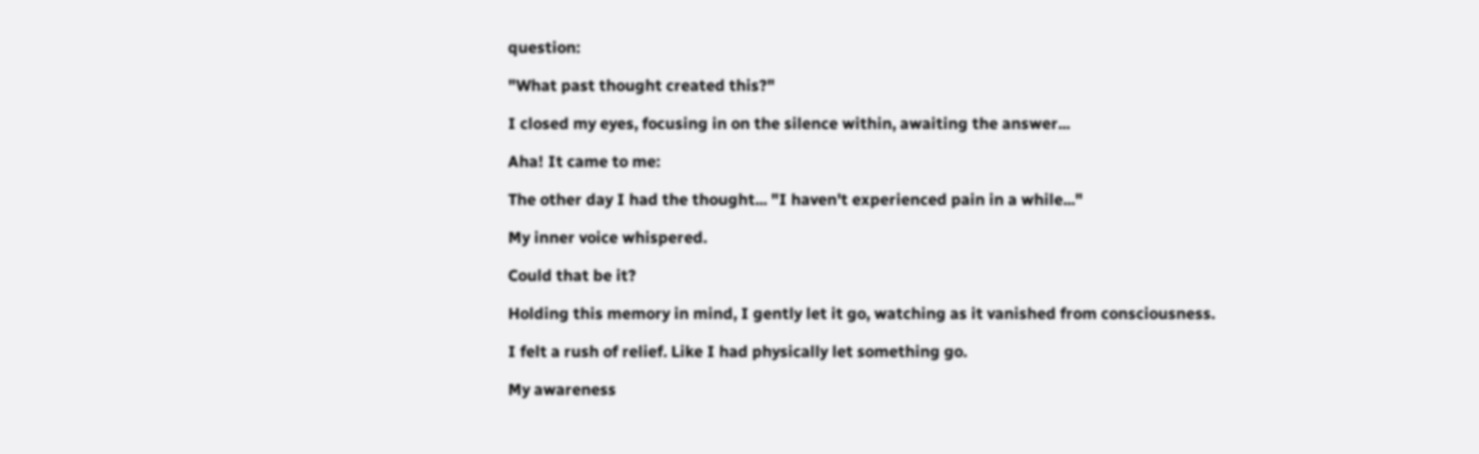question:

"What past thought created this?"

I closed my eyes, focusing in on the silence within, awaiting the answer...

Aha! It came to me:

The other day I had the thought... "I haven't experienced pain in a while..."

My inner voice whispered.

Could that be it?

Holding this memory in mind, I gently let it go, watching as it vanished from consciousness.

I felt a rush of relief. Like I had physically let something go.

My awareness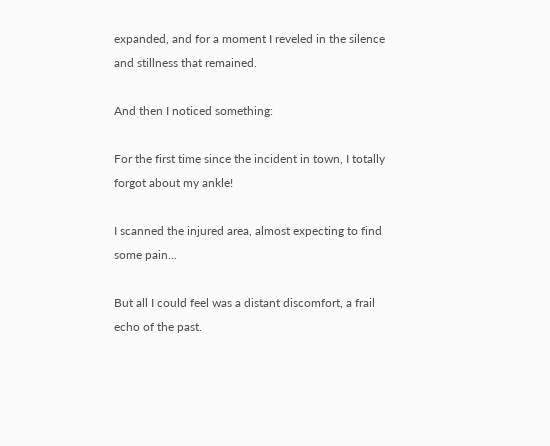expanded, and for a moment I reveled in the silence and stillness that remained.

And then I noticed something:

For the first time since the incident in town, I totally forgot about my ankle!

I scanned the injured area, almost expecting to find some pain...

But all I could feel was a distant discomfort, a frail echo of the past.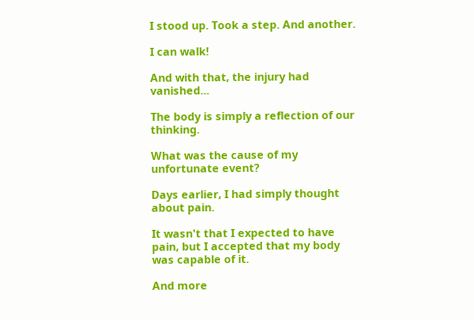I stood up. Took a step. And another.

I can walk!

And with that, the injury had vanished...

The body is simply a reflection of our thinking.

What was the cause of my unfortunate event?

Days earlier, I had simply thought about pain.

It wasn't that I expected to have pain, but I accepted that my body was capable of it.

And more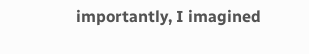importantly, I imagined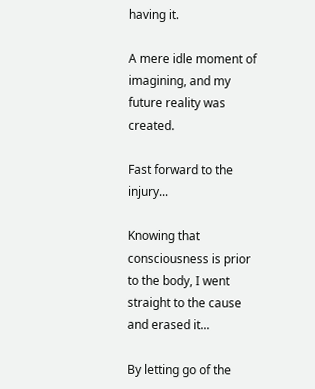having it.

A mere idle moment of imagining, and my future reality was created.

Fast forward to the injury...

Knowing that consciousness is prior to the body, I went straight to the cause and erased it...

By letting go of the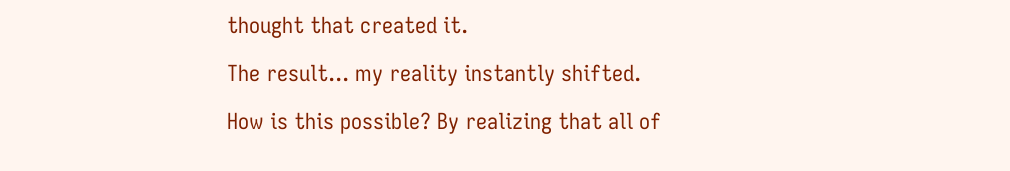thought that created it.

The result... my reality instantly shifted.

How is this possible? By realizing that all of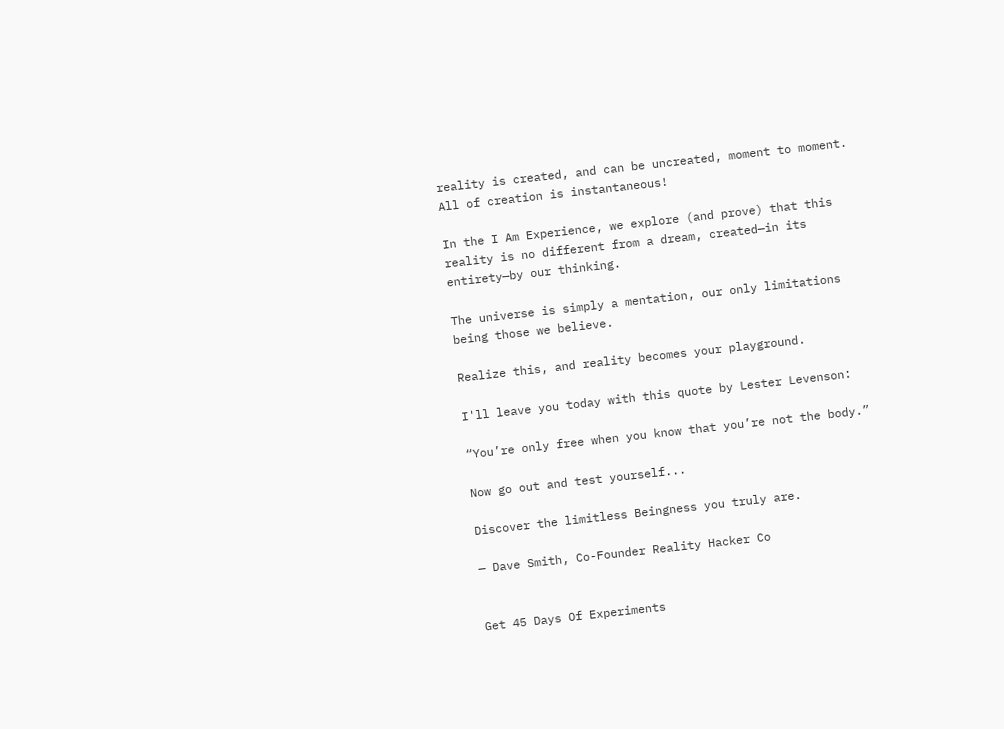reality is created, and can be uncreated, moment to moment. All of creation is instantaneous!

In the I Am Experience, we explore (and prove) that this reality is no different from a dream, created—in its entirety—by our thinking.

The universe is simply a mentation, our only limitations being those we believe.

Realize this, and reality becomes your playground.

I'll leave you today with this quote by Lester Levenson:

“You’re only free when you know that you’re not the body.”

Now go out and test yourself...

Discover the limitless Beingness you truly are.

— Dave Smith, Co-Founder Reality Hacker Co


Get 45 Days Of Experiments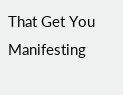That Get You Manifesting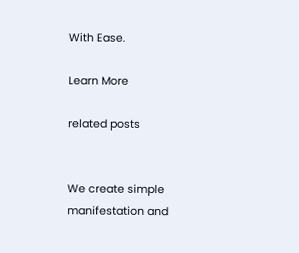With Ease.

Learn More

related posts


We create simple manifestation and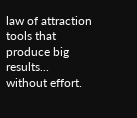law of attraction tools that produce big results... without effort.